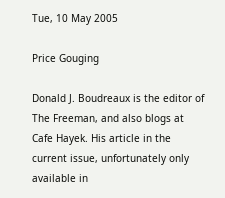Tue, 10 May 2005

Price Gouging

Donald J. Boudreaux is the editor of The Freeman, and also blogs at Cafe Hayek. His article in the current issue, unfortunately only available in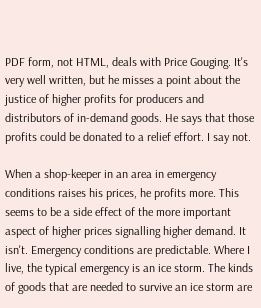PDF form, not HTML, deals with Price Gouging. It's very well written, but he misses a point about the justice of higher profits for producers and distributors of in-demand goods. He says that those profits could be donated to a relief effort. I say not.

When a shop-keeper in an area in emergency conditions raises his prices, he profits more. This seems to be a side effect of the more important aspect of higher prices signalling higher demand. It isn't. Emergency conditions are predictable. Where I live, the typical emergency is an ice storm. The kinds of goods that are needed to survive an ice storm are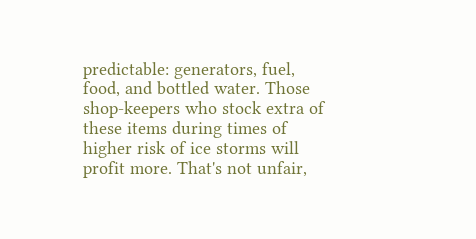predictable: generators, fuel, food, and bottled water. Those shop-keepers who stock extra of these items during times of higher risk of ice storms will profit more. That's not unfair,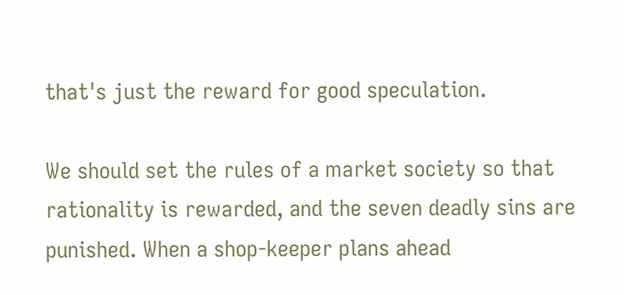that's just the reward for good speculation.

We should set the rules of a market society so that rationality is rewarded, and the seven deadly sins are punished. When a shop-keeper plans ahead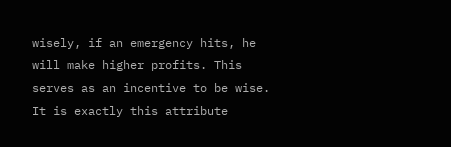wisely, if an emergency hits, he will make higher profits. This serves as an incentive to be wise. It is exactly this attribute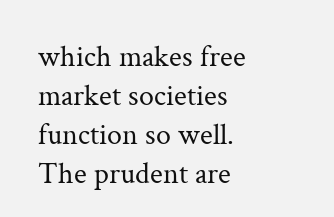which makes free market societies function so well. The prudent are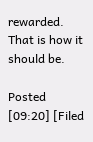rewarded. That is how it should be.

Posted [09:20] [Filed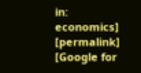in: economics] [permalink] [Google for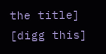the title] [digg this]